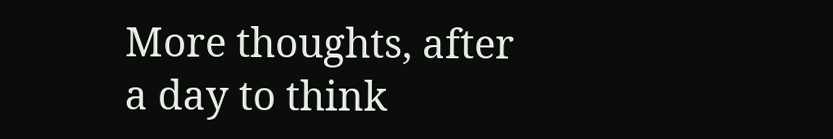More thoughts, after a day to think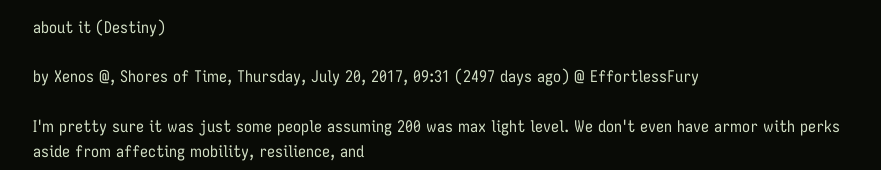about it (Destiny)

by Xenos @, Shores of Time, Thursday, July 20, 2017, 09:31 (2497 days ago) @ EffortlessFury

I'm pretty sure it was just some people assuming 200 was max light level. We don't even have armor with perks aside from affecting mobility, resilience, and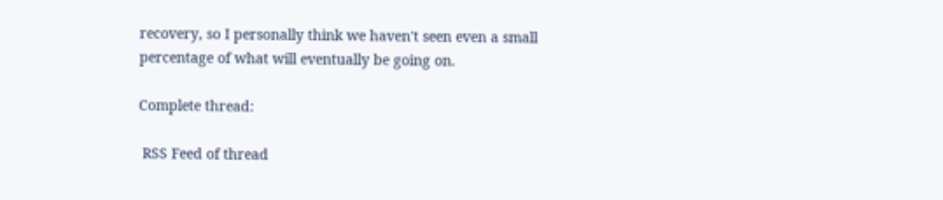recovery, so I personally think we haven't seen even a small percentage of what will eventually be going on.

Complete thread:

 RSS Feed of thread